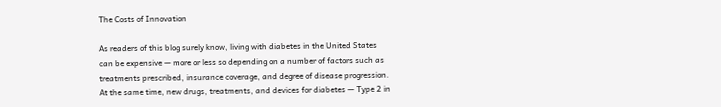The Costs of Innovation

As readers of this blog surely know, living with diabetes in the United States can be expensive — more or less so depending on a number of factors such as treatments prescribed, insurance coverage, and degree of disease progression. At the same time, new drugs, treatments, and devices for diabetes — Type 2 in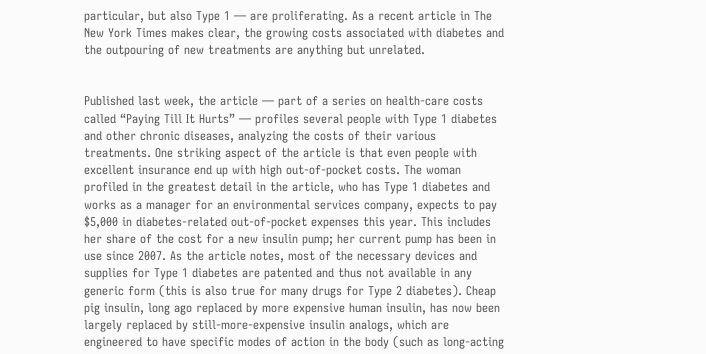particular, but also Type 1 — are proliferating. As a recent article in The New York Times makes clear, the growing costs associated with diabetes and the outpouring of new treatments are anything but unrelated.


Published last week, the article — part of a series on health-care costs called “Paying Till It Hurts” — profiles several people with Type 1 diabetes and other chronic diseases, analyzing the costs of their various treatments. One striking aspect of the article is that even people with excellent insurance end up with high out-of-pocket costs. The woman profiled in the greatest detail in the article, who has Type 1 diabetes and works as a manager for an environmental services company, expects to pay $5,000 in diabetes-related out-of-pocket expenses this year. This includes her share of the cost for a new insulin pump; her current pump has been in use since 2007. As the article notes, most of the necessary devices and supplies for Type 1 diabetes are patented and thus not available in any generic form (this is also true for many drugs for Type 2 diabetes). Cheap pig insulin, long ago replaced by more expensive human insulin, has now been largely replaced by still-more-expensive insulin analogs, which are engineered to have specific modes of action in the body (such as long-acting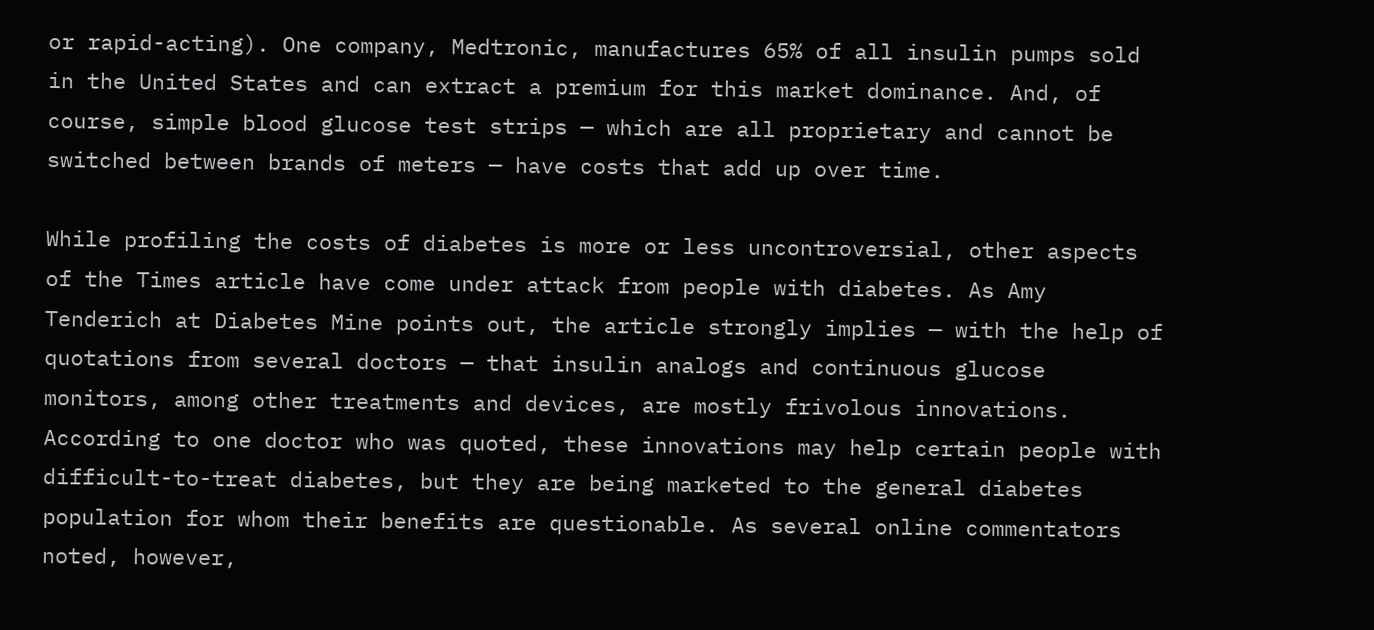or rapid-acting). One company, Medtronic, manufactures 65% of all insulin pumps sold in the United States and can extract a premium for this market dominance. And, of course, simple blood glucose test strips — which are all proprietary and cannot be switched between brands of meters — have costs that add up over time.

While profiling the costs of diabetes is more or less uncontroversial, other aspects of the Times article have come under attack from people with diabetes. As Amy Tenderich at Diabetes Mine points out, the article strongly implies — with the help of quotations from several doctors — that insulin analogs and continuous glucose monitors, among other treatments and devices, are mostly frivolous innovations. According to one doctor who was quoted, these innovations may help certain people with difficult-to-treat diabetes, but they are being marketed to the general diabetes population for whom their benefits are questionable. As several online commentators noted, however,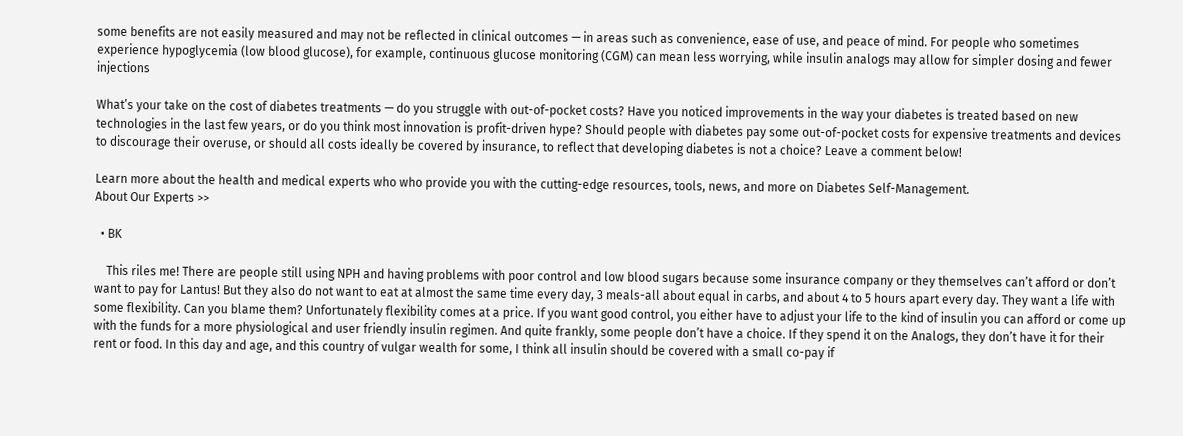some benefits are not easily measured and may not be reflected in clinical outcomes — in areas such as convenience, ease of use, and peace of mind. For people who sometimes experience hypoglycemia (low blood glucose), for example, continuous glucose monitoring (CGM) can mean less worrying, while insulin analogs may allow for simpler dosing and fewer injections

What’s your take on the cost of diabetes treatments — do you struggle with out-of-pocket costs? Have you noticed improvements in the way your diabetes is treated based on new technologies in the last few years, or do you think most innovation is profit-driven hype? Should people with diabetes pay some out-of-pocket costs for expensive treatments and devices to discourage their overuse, or should all costs ideally be covered by insurance, to reflect that developing diabetes is not a choice? Leave a comment below!

Learn more about the health and medical experts who who provide you with the cutting-edge resources, tools, news, and more on Diabetes Self-Management.
About Our Experts >>

  • BK

    This riles me! There are people still using NPH and having problems with poor control and low blood sugars because some insurance company or they themselves can’t afford or don’t want to pay for Lantus! But they also do not want to eat at almost the same time every day, 3 meals-all about equal in carbs, and about 4 to 5 hours apart every day. They want a life with some flexibility. Can you blame them? Unfortunately flexibility comes at a price. If you want good control, you either have to adjust your life to the kind of insulin you can afford or come up with the funds for a more physiological and user friendly insulin regimen. And quite frankly, some people don’t have a choice. If they spend it on the Analogs, they don’t have it for their rent or food. In this day and age, and this country of vulgar wealth for some, I think all insulin should be covered with a small co-pay if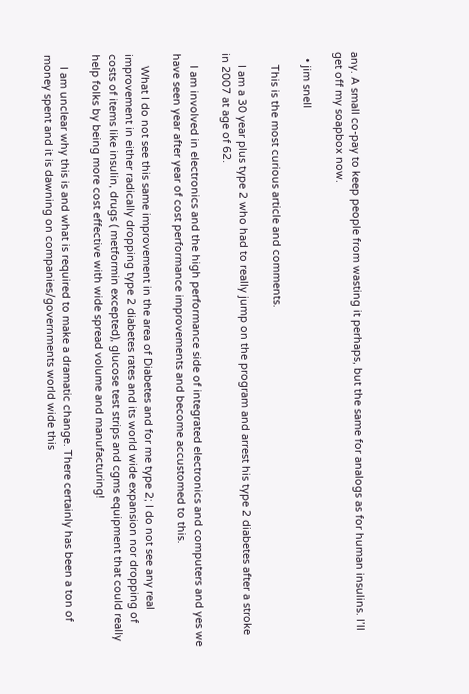any. A small co-pay to keep people from wasting it perhaps, but the same for analogs as for human insulins. I’ll get off my soapbox now.

  • jim snell

    This is the most curious article and comments.

    I am a 30 year plus type 2 who had to really jump on the program and arrest his type 2 diabetes after a stroke in 2007 at age of 62.

    I am involved in electronics and the high performance side of integrated electronics and computers and yes we have seen year after year of cost performance improvements and become accustomed to this.

    What I do not see this same improvement in the area of Diabetes and for me type 2; I do not see any real improvement in either radically dropping type 2 diabetes rates and its world wide expansion nor dropping of costs of items like insulin, drugs ( metformin excepted), glucose test strips and cgms equipment that could really help folks by being more cost effective with wide spread volume and manufacturing!

    I am unclear why this is and what is required to make a dramatic change. There certainly has been a ton of money spent and it is dawning on companies/governments world wide this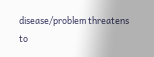disease/problem threatens to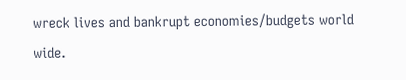wreck lives and bankrupt economies/budgets world wide.